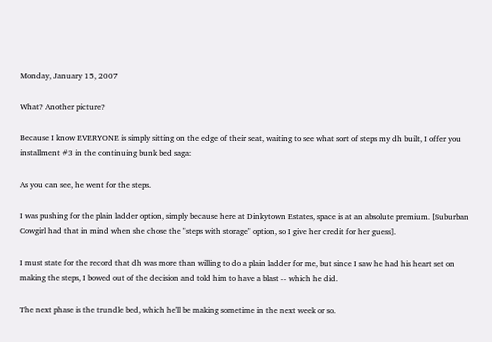Monday, January 15, 2007

What? Another picture?

Because I know EVERYONE is simply sitting on the edge of their seat, waiting to see what sort of steps my dh built, I offer you installment #3 in the continuing bunk bed saga:

As you can see, he went for the steps.

I was pushing for the plain ladder option, simply because here at Dinkytown Estates, space is at an absolute premium. [Suburban Cowgirl had that in mind when she chose the "steps with storage" option, so I give her credit for her guess].

I must state for the record that dh was more than willing to do a plain ladder for me, but since I saw he had his heart set on making the steps, I bowed out of the decision and told him to have a blast -- which he did.

The next phase is the trundle bed, which he'll be making sometime in the next week or so.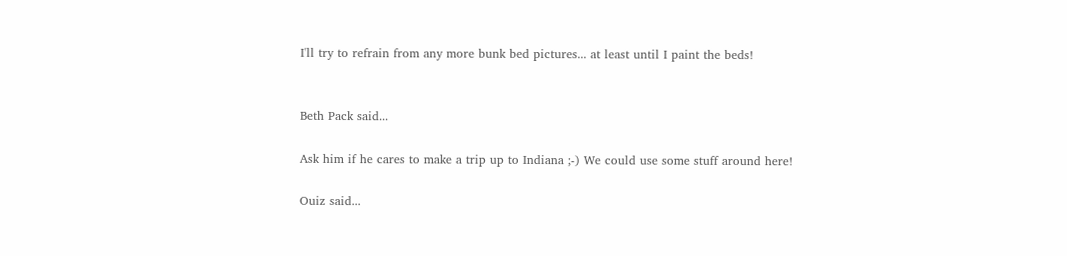I'll try to refrain from any more bunk bed pictures... at least until I paint the beds!


Beth Pack said...

Ask him if he cares to make a trip up to Indiana ;-) We could use some stuff around here!

Ouiz said...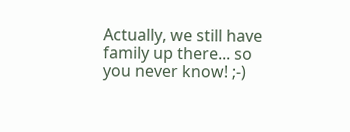Actually, we still have family up there... so you never know! ;-)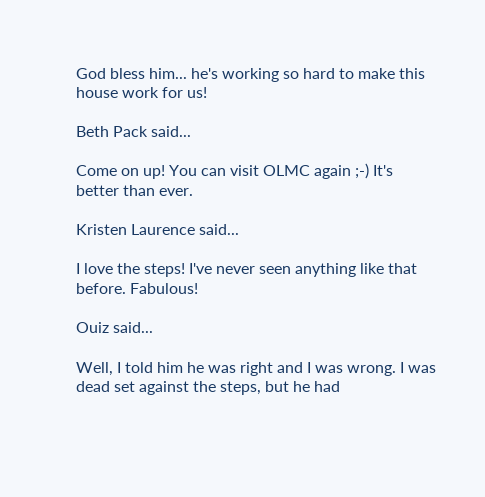God bless him... he's working so hard to make this house work for us!

Beth Pack said...

Come on up! You can visit OLMC again ;-) It's better than ever.

Kristen Laurence said...

I love the steps! I've never seen anything like that before. Fabulous!

Ouiz said...

Well, I told him he was right and I was wrong. I was dead set against the steps, but he had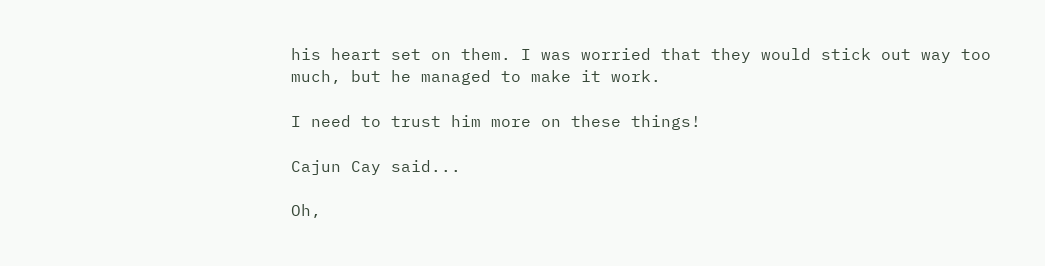his heart set on them. I was worried that they would stick out way too much, but he managed to make it work.

I need to trust him more on these things!

Cajun Cay said...

Oh,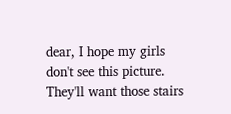dear, I hope my girls don't see this picture. They'll want those stairs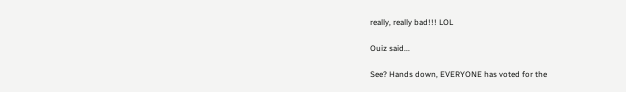really, really bad!!! LOL

Ouiz said...

See? Hands down, EVERYONE has voted for the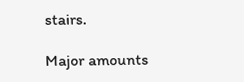stairs.

Major amounts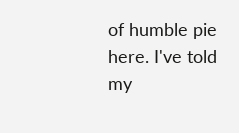of humble pie here. I've told my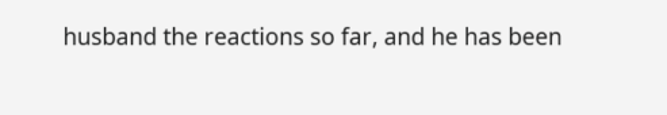husband the reactions so far, and he has been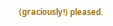(graciously!) pleased.